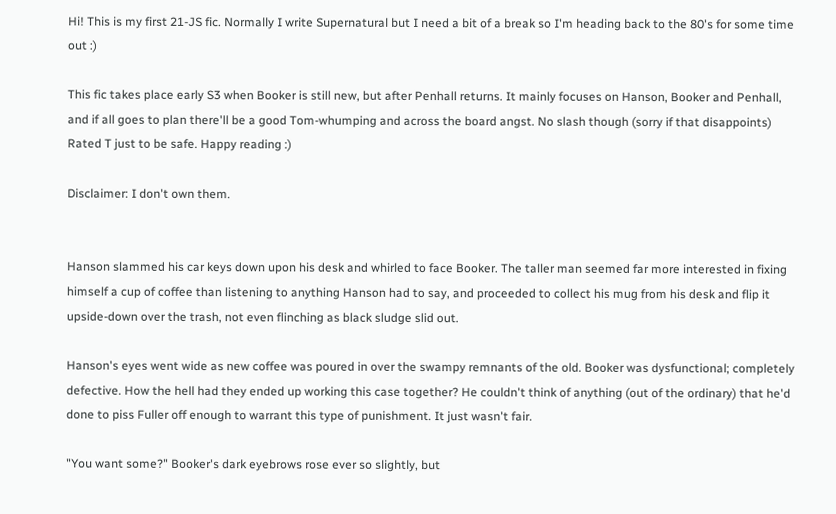Hi! This is my first 21-JS fic. Normally I write Supernatural but I need a bit of a break so I'm heading back to the 80's for some time out :)

This fic takes place early S3 when Booker is still new, but after Penhall returns. It mainly focuses on Hanson, Booker and Penhall, and if all goes to plan there'll be a good Tom-whumping and across the board angst. No slash though (sorry if that disappoints) Rated T just to be safe. Happy reading :)

Disclaimer: I don't own them.


Hanson slammed his car keys down upon his desk and whirled to face Booker. The taller man seemed far more interested in fixing himself a cup of coffee than listening to anything Hanson had to say, and proceeded to collect his mug from his desk and flip it upside-down over the trash, not even flinching as black sludge slid out.

Hanson's eyes went wide as new coffee was poured in over the swampy remnants of the old. Booker was dysfunctional; completely defective. How the hell had they ended up working this case together? He couldn't think of anything (out of the ordinary) that he'd done to piss Fuller off enough to warrant this type of punishment. It just wasn't fair.

"You want some?" Booker's dark eyebrows rose ever so slightly, but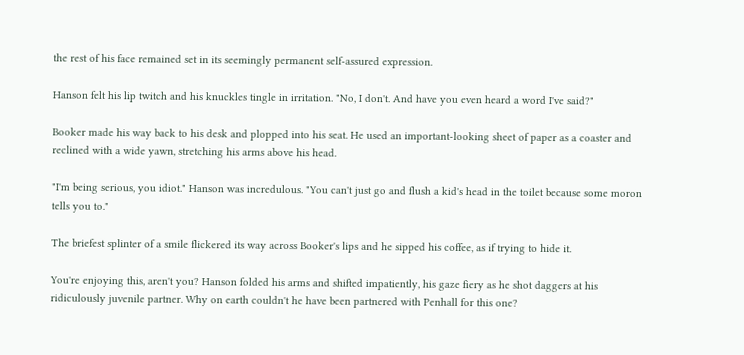the rest of his face remained set in its seemingly permanent self-assured expression.

Hanson felt his lip twitch and his knuckles tingle in irritation. "No, I don't. And have you even heard a word I've said?"

Booker made his way back to his desk and plopped into his seat. He used an important-looking sheet of paper as a coaster and reclined with a wide yawn, stretching his arms above his head.

"I'm being serious, you idiot." Hanson was incredulous. "You can't just go and flush a kid's head in the toilet because some moron tells you to."

The briefest splinter of a smile flickered its way across Booker's lips and he sipped his coffee, as if trying to hide it.

You're enjoying this, aren't you? Hanson folded his arms and shifted impatiently, his gaze fiery as he shot daggers at his ridiculously juvenile partner. Why on earth couldn't he have been partnered with Penhall for this one?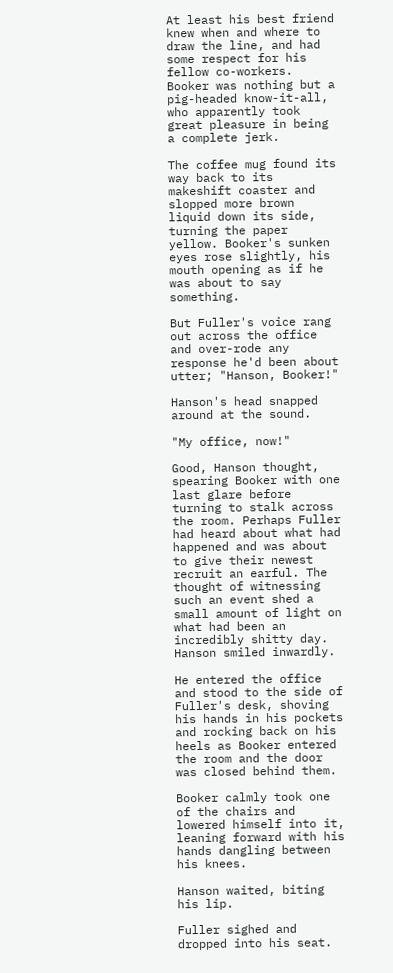At least his best friend knew when and where to draw the line, and had some respect for his fellow co-workers. Booker was nothing but a pig-headed know-it-all, who apparently took great pleasure in being a complete jerk.

The coffee mug found its way back to its makeshift coaster and slopped more brown liquid down its side, turning the paper yellow. Booker's sunken eyes rose slightly, his mouth opening as if he was about to say something.

But Fuller's voice rang out across the office and over-rode any response he'd been about utter; "Hanson, Booker!"

Hanson's head snapped around at the sound.

"My office, now!"

Good, Hanson thought, spearing Booker with one last glare before turning to stalk across the room. Perhaps Fuller had heard about what had happened and was about to give their newest recruit an earful. The thought of witnessing such an event shed a small amount of light on what had been an incredibly shitty day. Hanson smiled inwardly.

He entered the office and stood to the side of Fuller's desk, shoving his hands in his pockets and rocking back on his heels as Booker entered the room and the door was closed behind them.

Booker calmly took one of the chairs and lowered himself into it, leaning forward with his hands dangling between his knees.

Hanson waited, biting his lip.

Fuller sighed and dropped into his seat.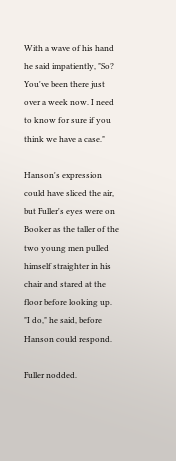With a wave of his hand he said impatiently, "So? You've been there just over a week now. I need to know for sure if you think we have a case."

Hanson's expression could have sliced the air, but Fuller's eyes were on Booker as the taller of the two young men pulled himself straighter in his chair and stared at the floor before looking up. "I do," he said, before Hanson could respond.

Fuller nodded.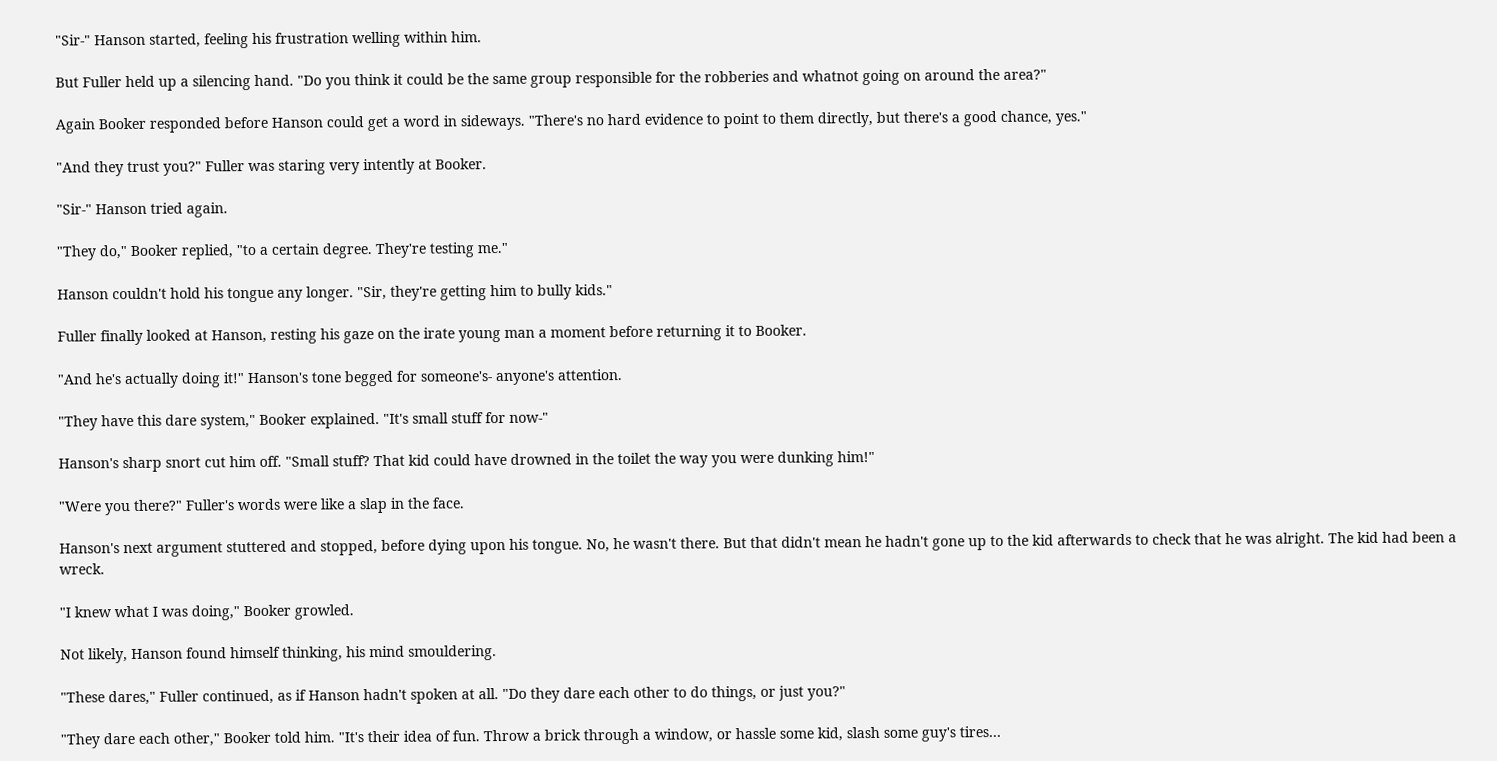"Sir-" Hanson started, feeling his frustration welling within him.

But Fuller held up a silencing hand. "Do you think it could be the same group responsible for the robberies and whatnot going on around the area?"

Again Booker responded before Hanson could get a word in sideways. "There's no hard evidence to point to them directly, but there's a good chance, yes."

"And they trust you?" Fuller was staring very intently at Booker.

"Sir-" Hanson tried again.

"They do," Booker replied, "to a certain degree. They're testing me."

Hanson couldn't hold his tongue any longer. "Sir, they're getting him to bully kids."

Fuller finally looked at Hanson, resting his gaze on the irate young man a moment before returning it to Booker.

"And he's actually doing it!" Hanson's tone begged for someone's- anyone's attention.

"They have this dare system," Booker explained. "It's small stuff for now-"

Hanson's sharp snort cut him off. "Small stuff? That kid could have drowned in the toilet the way you were dunking him!"

"Were you there?" Fuller's words were like a slap in the face.

Hanson's next argument stuttered and stopped, before dying upon his tongue. No, he wasn't there. But that didn't mean he hadn't gone up to the kid afterwards to check that he was alright. The kid had been a wreck.

"I knew what I was doing," Booker growled.

Not likely, Hanson found himself thinking, his mind smouldering.

"These dares," Fuller continued, as if Hanson hadn't spoken at all. "Do they dare each other to do things, or just you?"

"They dare each other," Booker told him. "It's their idea of fun. Throw a brick through a window, or hassle some kid, slash some guy's tires…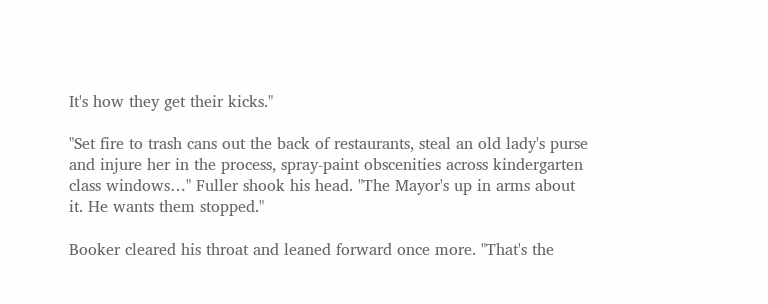It's how they get their kicks."

"Set fire to trash cans out the back of restaurants, steal an old lady's purse and injure her in the process, spray-paint obscenities across kindergarten class windows…" Fuller shook his head. "The Mayor's up in arms about it. He wants them stopped."

Booker cleared his throat and leaned forward once more. "That's the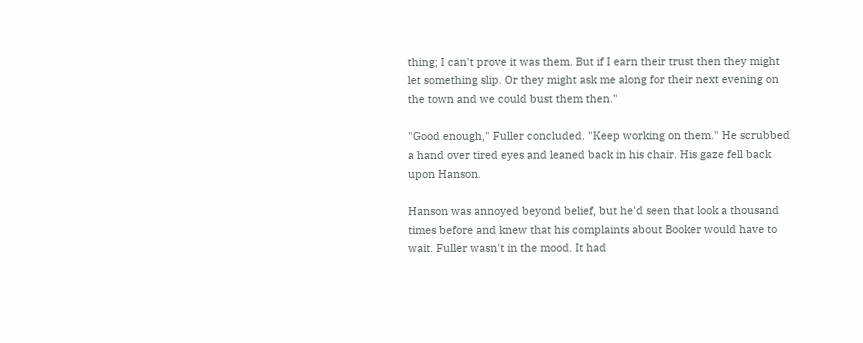thing; I can't prove it was them. But if I earn their trust then they might let something slip. Or they might ask me along for their next evening on the town and we could bust them then."

"Good enough," Fuller concluded. "Keep working on them." He scrubbed a hand over tired eyes and leaned back in his chair. His gaze fell back upon Hanson.

Hanson was annoyed beyond belief, but he'd seen that look a thousand times before and knew that his complaints about Booker would have to wait. Fuller wasn't in the mood. It had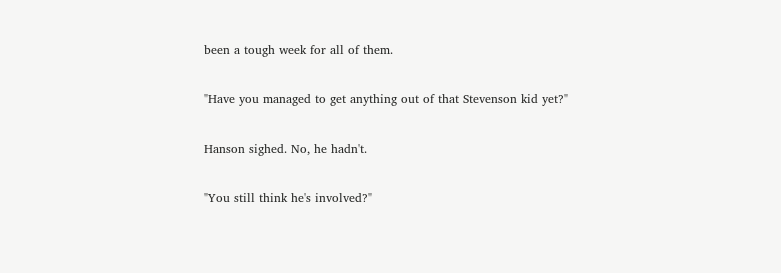been a tough week for all of them.

"Have you managed to get anything out of that Stevenson kid yet?"

Hanson sighed. No, he hadn't.

"You still think he's involved?"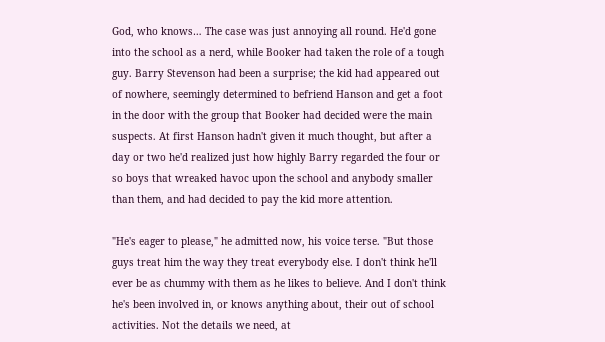God, who knows… The case was just annoying all round. He'd gone into the school as a nerd, while Booker had taken the role of a tough guy. Barry Stevenson had been a surprise; the kid had appeared out of nowhere, seemingly determined to befriend Hanson and get a foot in the door with the group that Booker had decided were the main suspects. At first Hanson hadn't given it much thought, but after a day or two he'd realized just how highly Barry regarded the four or so boys that wreaked havoc upon the school and anybody smaller than them, and had decided to pay the kid more attention.

"He's eager to please," he admitted now, his voice terse. "But those guys treat him the way they treat everybody else. I don't think he'll ever be as chummy with them as he likes to believe. And I don't think he's been involved in, or knows anything about, their out of school activities. Not the details we need, at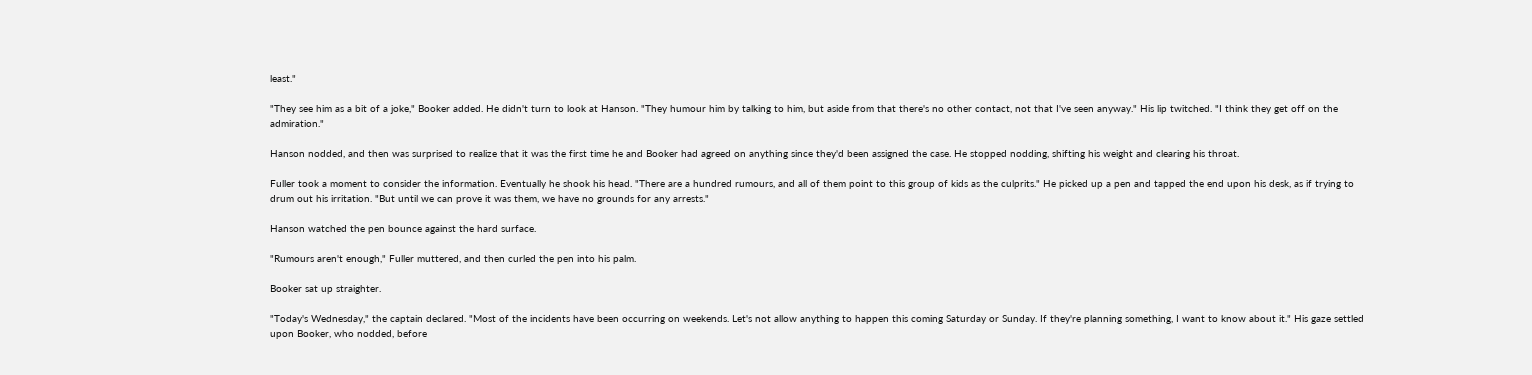least."

"They see him as a bit of a joke," Booker added. He didn't turn to look at Hanson. "They humour him by talking to him, but aside from that there's no other contact, not that I've seen anyway." His lip twitched. "I think they get off on the admiration."

Hanson nodded, and then was surprised to realize that it was the first time he and Booker had agreed on anything since they'd been assigned the case. He stopped nodding, shifting his weight and clearing his throat.

Fuller took a moment to consider the information. Eventually he shook his head. "There are a hundred rumours, and all of them point to this group of kids as the culprits." He picked up a pen and tapped the end upon his desk, as if trying to drum out his irritation. "But until we can prove it was them, we have no grounds for any arrests."

Hanson watched the pen bounce against the hard surface.

"Rumours aren't enough," Fuller muttered, and then curled the pen into his palm.

Booker sat up straighter.

"Today's Wednesday," the captain declared. "Most of the incidents have been occurring on weekends. Let's not allow anything to happen this coming Saturday or Sunday. If they're planning something, I want to know about it." His gaze settled upon Booker, who nodded, before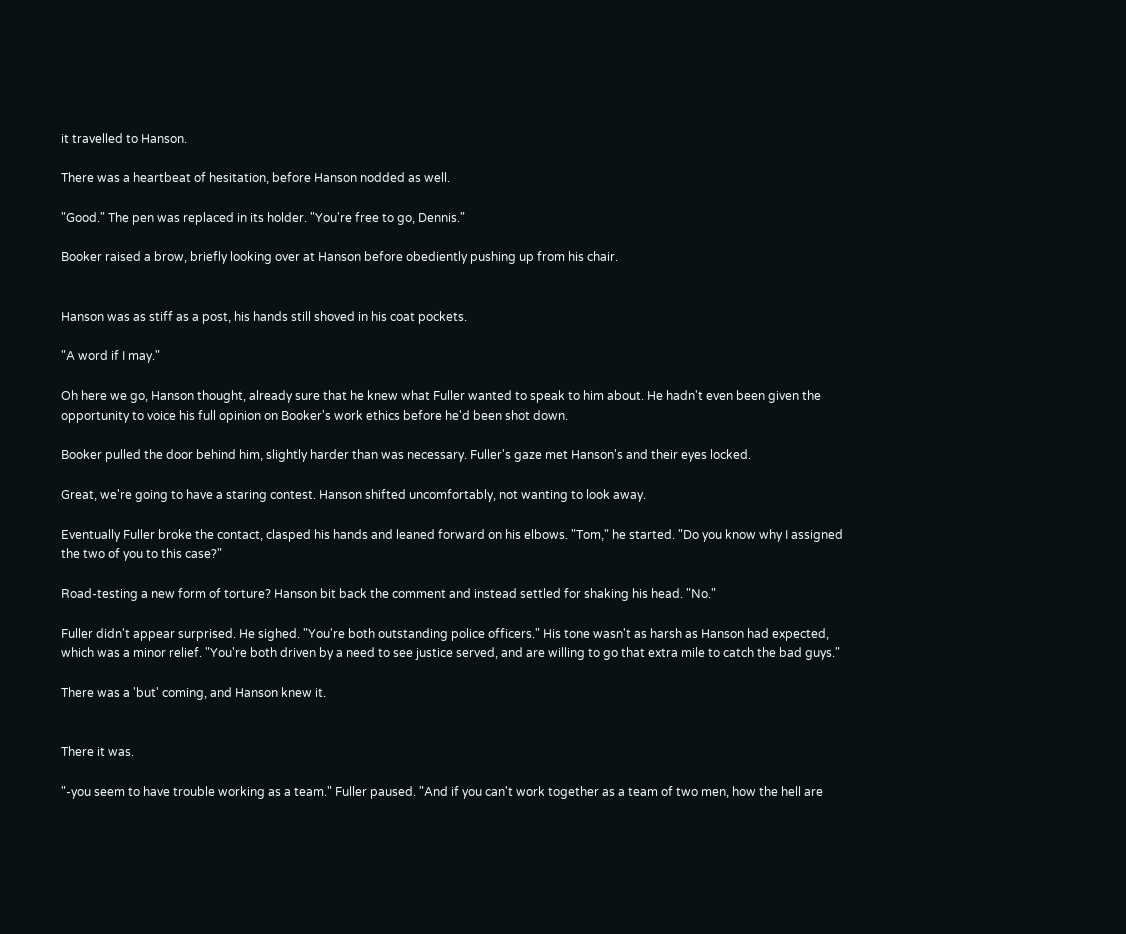it travelled to Hanson.

There was a heartbeat of hesitation, before Hanson nodded as well.

"Good." The pen was replaced in its holder. "You're free to go, Dennis."

Booker raised a brow, briefly looking over at Hanson before obediently pushing up from his chair.


Hanson was as stiff as a post, his hands still shoved in his coat pockets.

"A word if I may."

Oh here we go, Hanson thought, already sure that he knew what Fuller wanted to speak to him about. He hadn't even been given the opportunity to voice his full opinion on Booker's work ethics before he'd been shot down.

Booker pulled the door behind him, slightly harder than was necessary. Fuller's gaze met Hanson's and their eyes locked.

Great, we're going to have a staring contest. Hanson shifted uncomfortably, not wanting to look away.

Eventually Fuller broke the contact, clasped his hands and leaned forward on his elbows. "Tom," he started. "Do you know why I assigned the two of you to this case?"

Road-testing a new form of torture? Hanson bit back the comment and instead settled for shaking his head. "No."

Fuller didn't appear surprised. He sighed. "You're both outstanding police officers." His tone wasn't as harsh as Hanson had expected, which was a minor relief. "You're both driven by a need to see justice served, and are willing to go that extra mile to catch the bad guys."

There was a 'but' coming, and Hanson knew it.


There it was.

"-you seem to have trouble working as a team." Fuller paused. "And if you can't work together as a team of two men, how the hell are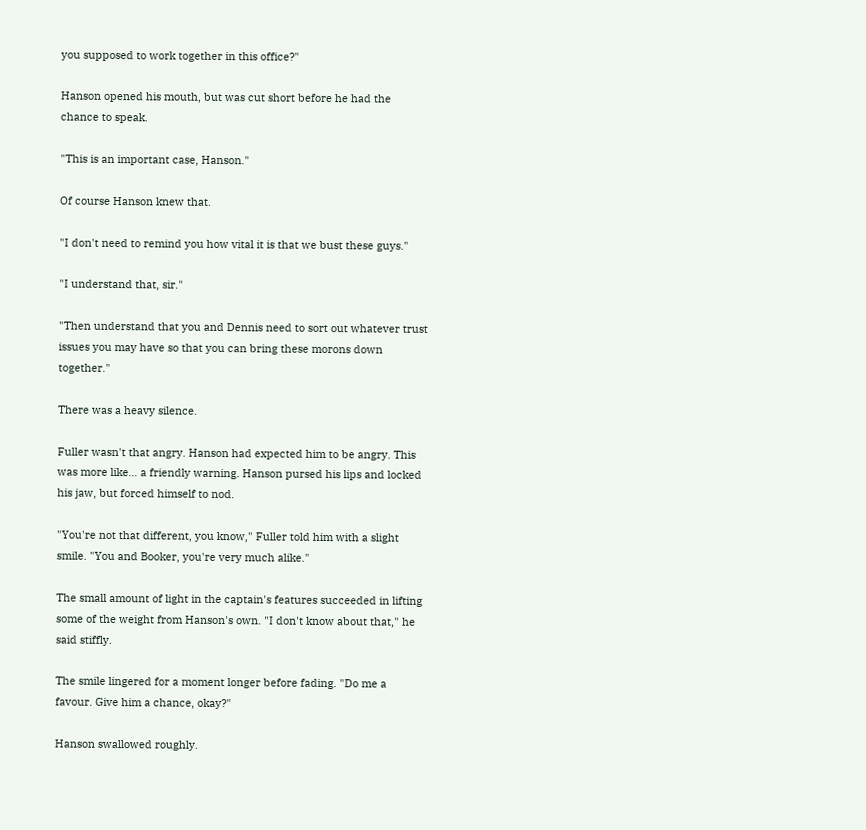you supposed to work together in this office?"

Hanson opened his mouth, but was cut short before he had the chance to speak.

"This is an important case, Hanson."

Of course Hanson knew that.

"I don't need to remind you how vital it is that we bust these guys."

"I understand that, sir."

"Then understand that you and Dennis need to sort out whatever trust issues you may have so that you can bring these morons down together."

There was a heavy silence.

Fuller wasn't that angry. Hanson had expected him to be angry. This was more like… a friendly warning. Hanson pursed his lips and locked his jaw, but forced himself to nod.

"You're not that different, you know," Fuller told him with a slight smile. "You and Booker, you're very much alike."

The small amount of light in the captain's features succeeded in lifting some of the weight from Hanson's own. "I don't know about that," he said stiffly.

The smile lingered for a moment longer before fading. "Do me a favour. Give him a chance, okay?"

Hanson swallowed roughly.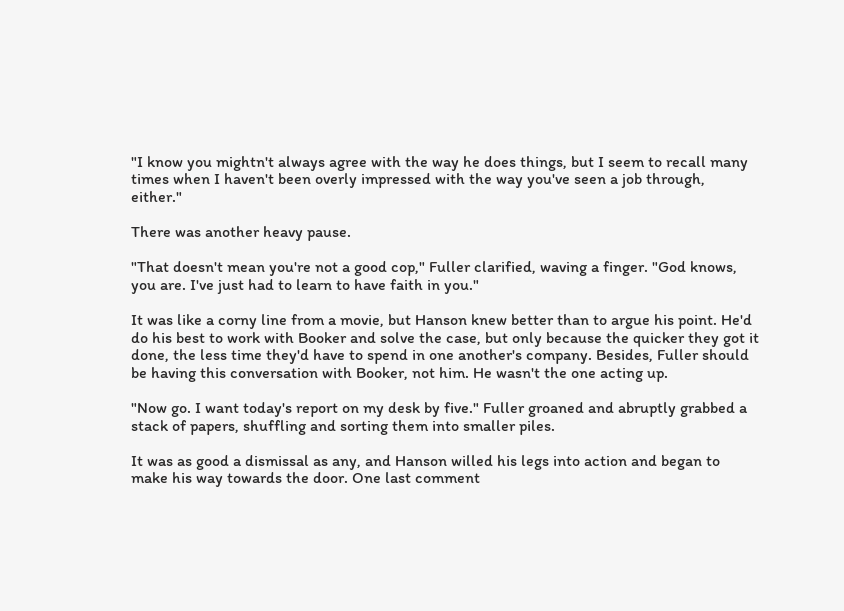"I know you mightn't always agree with the way he does things, but I seem to recall many times when I haven't been overly impressed with the way you've seen a job through, either."

There was another heavy pause.

"That doesn't mean you're not a good cop," Fuller clarified, waving a finger. "God knows, you are. I've just had to learn to have faith in you."

It was like a corny line from a movie, but Hanson knew better than to argue his point. He'd do his best to work with Booker and solve the case, but only because the quicker they got it done, the less time they'd have to spend in one another's company. Besides, Fuller should be having this conversation with Booker, not him. He wasn't the one acting up.

"Now go. I want today's report on my desk by five." Fuller groaned and abruptly grabbed a stack of papers, shuffling and sorting them into smaller piles.

It was as good a dismissal as any, and Hanson willed his legs into action and began to make his way towards the door. One last comment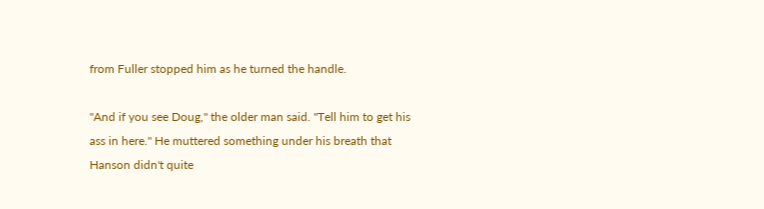from Fuller stopped him as he turned the handle.

"And if you see Doug," the older man said. "Tell him to get his ass in here." He muttered something under his breath that Hanson didn't quite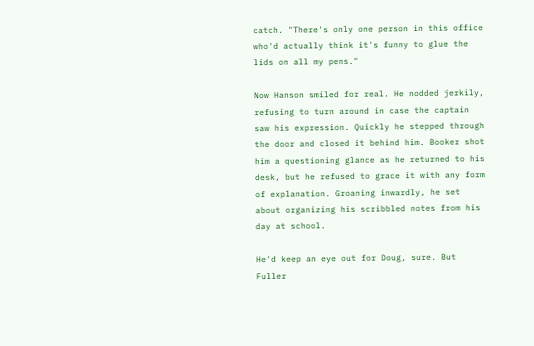catch. "There's only one person in this office who'd actually think it's funny to glue the lids on all my pens."

Now Hanson smiled for real. He nodded jerkily, refusing to turn around in case the captain saw his expression. Quickly he stepped through the door and closed it behind him. Booker shot him a questioning glance as he returned to his desk, but he refused to grace it with any form of explanation. Groaning inwardly, he set about organizing his scribbled notes from his day at school.

He'd keep an eye out for Doug, sure. But Fuller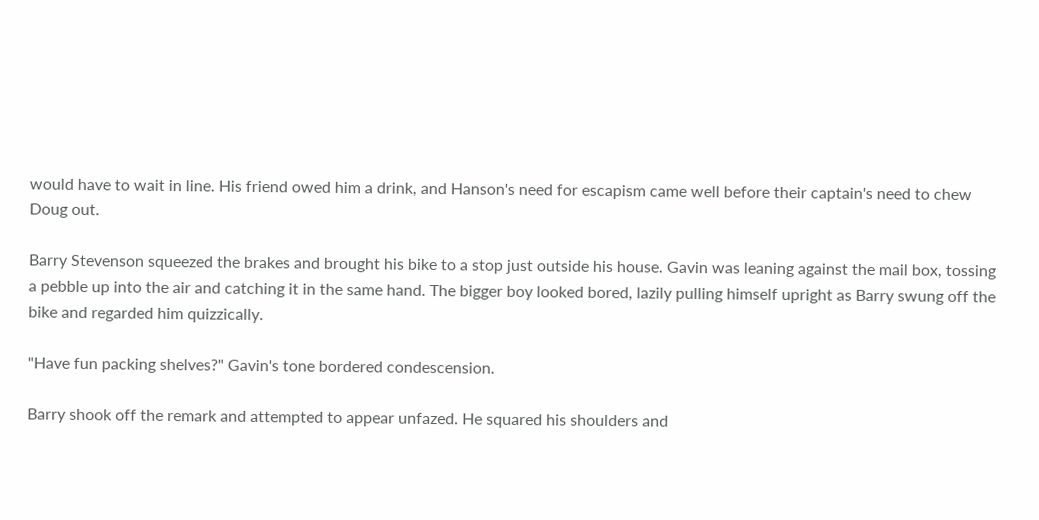would have to wait in line. His friend owed him a drink, and Hanson's need for escapism came well before their captain's need to chew Doug out.

Barry Stevenson squeezed the brakes and brought his bike to a stop just outside his house. Gavin was leaning against the mail box, tossing a pebble up into the air and catching it in the same hand. The bigger boy looked bored, lazily pulling himself upright as Barry swung off the bike and regarded him quizzically.

"Have fun packing shelves?" Gavin's tone bordered condescension.

Barry shook off the remark and attempted to appear unfazed. He squared his shoulders and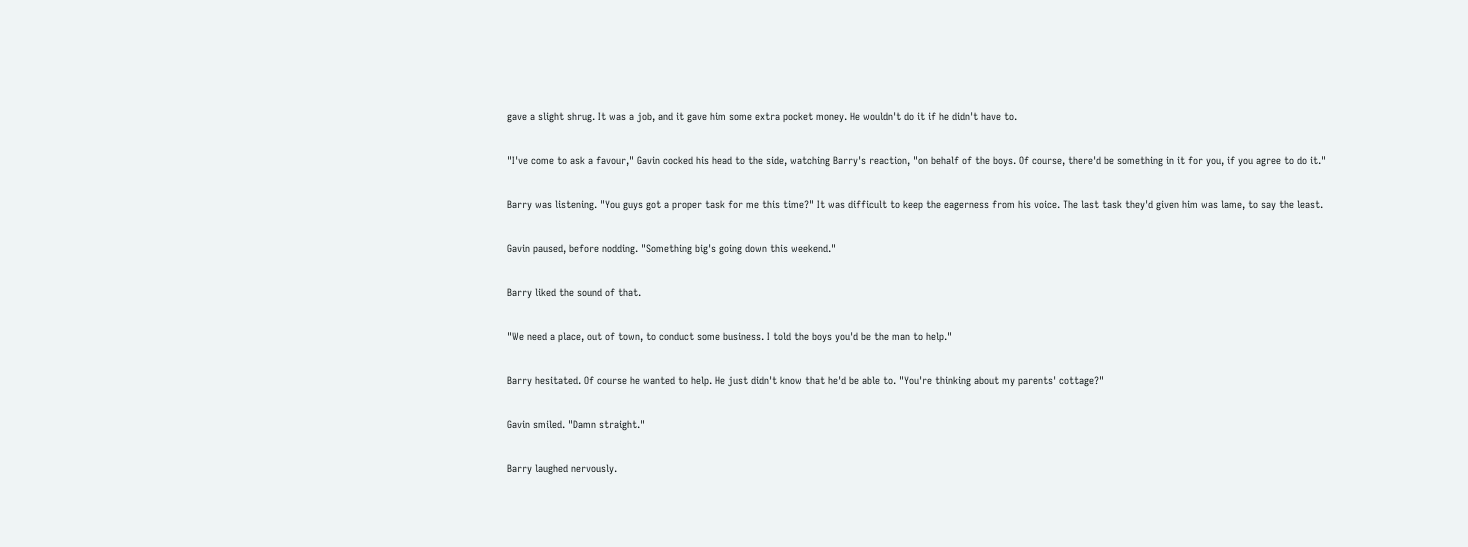gave a slight shrug. It was a job, and it gave him some extra pocket money. He wouldn't do it if he didn't have to.

"I've come to ask a favour," Gavin cocked his head to the side, watching Barry's reaction, "on behalf of the boys. Of course, there'd be something in it for you, if you agree to do it."

Barry was listening. "You guys got a proper task for me this time?" It was difficult to keep the eagerness from his voice. The last task they'd given him was lame, to say the least.

Gavin paused, before nodding. "Something big's going down this weekend."

Barry liked the sound of that.

"We need a place, out of town, to conduct some business. I told the boys you'd be the man to help."

Barry hesitated. Of course he wanted to help. He just didn't know that he'd be able to. "You're thinking about my parents' cottage?"

Gavin smiled. "Damn straight."

Barry laughed nervously.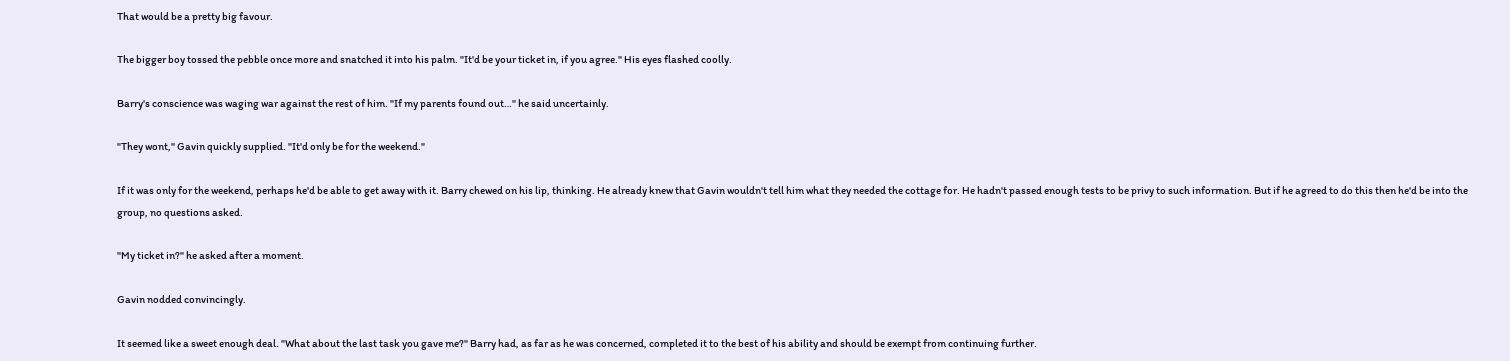That would be a pretty big favour.

The bigger boy tossed the pebble once more and snatched it into his palm. "It'd be your ticket in, if you agree." His eyes flashed coolly.

Barry's conscience was waging war against the rest of him. "If my parents found out…" he said uncertainly.

"They wont," Gavin quickly supplied. "It'd only be for the weekend."

If it was only for the weekend, perhaps he'd be able to get away with it. Barry chewed on his lip, thinking. He already knew that Gavin wouldn't tell him what they needed the cottage for. He hadn't passed enough tests to be privy to such information. But if he agreed to do this then he'd be into the group, no questions asked.

"My ticket in?" he asked after a moment.

Gavin nodded convincingly.

It seemed like a sweet enough deal. "What about the last task you gave me?" Barry had, as far as he was concerned, completed it to the best of his ability and should be exempt from continuing further.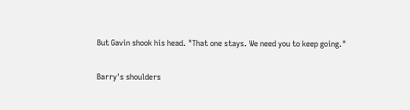But Gavin shook his head. "That one stays. We need you to keep going."

Barry's shoulders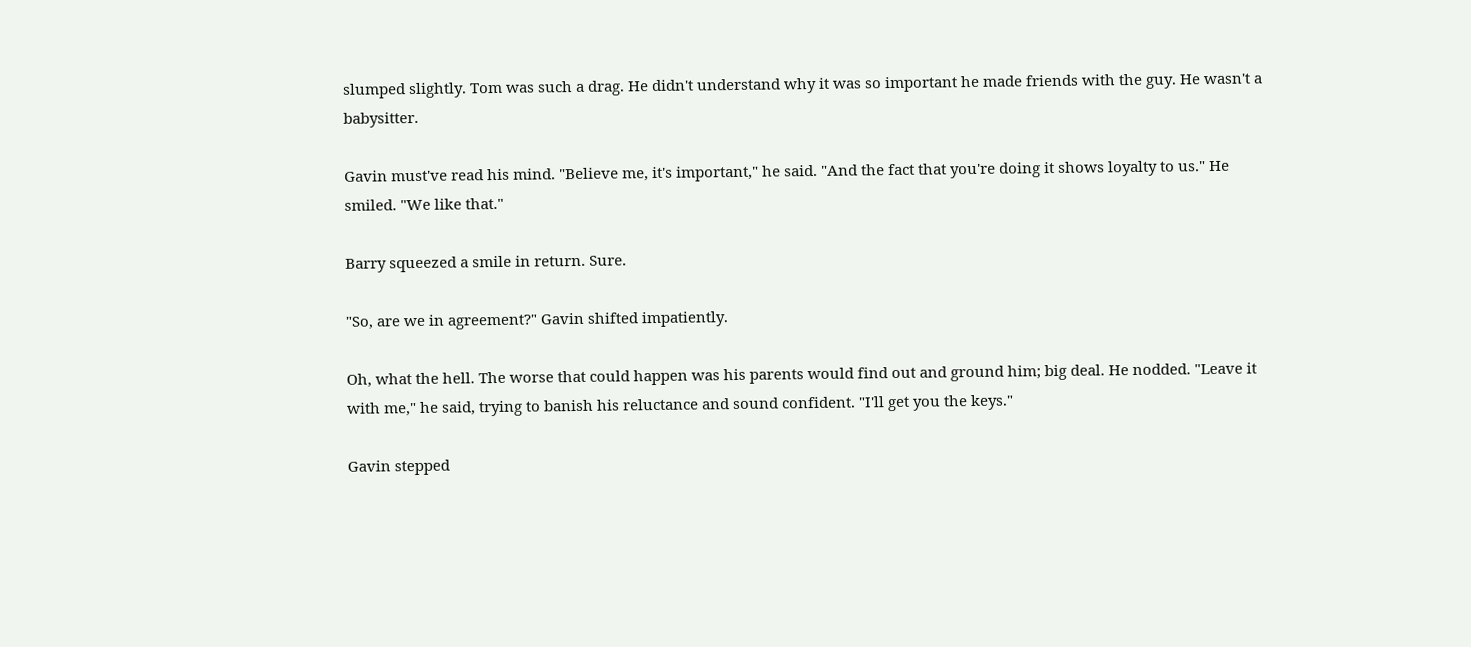slumped slightly. Tom was such a drag. He didn't understand why it was so important he made friends with the guy. He wasn't a babysitter.

Gavin must've read his mind. "Believe me, it's important," he said. "And the fact that you're doing it shows loyalty to us." He smiled. "We like that."

Barry squeezed a smile in return. Sure.

"So, are we in agreement?" Gavin shifted impatiently.

Oh, what the hell. The worse that could happen was his parents would find out and ground him; big deal. He nodded. "Leave it with me," he said, trying to banish his reluctance and sound confident. "I'll get you the keys."

Gavin stepped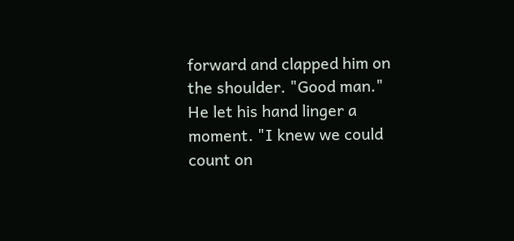forward and clapped him on the shoulder. "Good man." He let his hand linger a moment. "I knew we could count on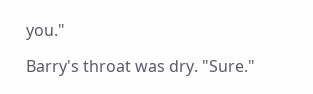you."

Barry's throat was dry. "Sure."